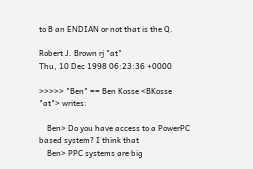to B an ENDIAN or not that is the Q.

Robert J. Brown rj "at"
Thu, 10 Dec 1998 06:23:36 +0000

>>>>> "Ben" == Ben Kosse <BKosse "at"> writes:

    Ben> Do you have access to a PowerPC based system? I think that
    Ben> PPC systems are big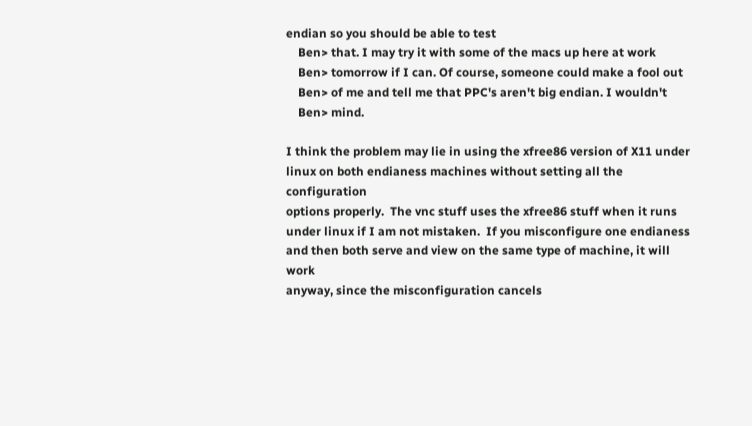endian so you should be able to test
    Ben> that. I may try it with some of the macs up here at work
    Ben> tomorrow if I can. Of course, someone could make a fool out
    Ben> of me and tell me that PPC's aren't big endian. I wouldn't
    Ben> mind.

I think the problem may lie in using the xfree86 version of X11 under
linux on both endianess machines without setting all the configuration
options properly.  The vnc stuff uses the xfree86 stuff when it runs
under linux if I am not mistaken.  If you misconfigure one endianess
and then both serve and view on the same type of machine, it will work
anyway, since the misconfiguration cancels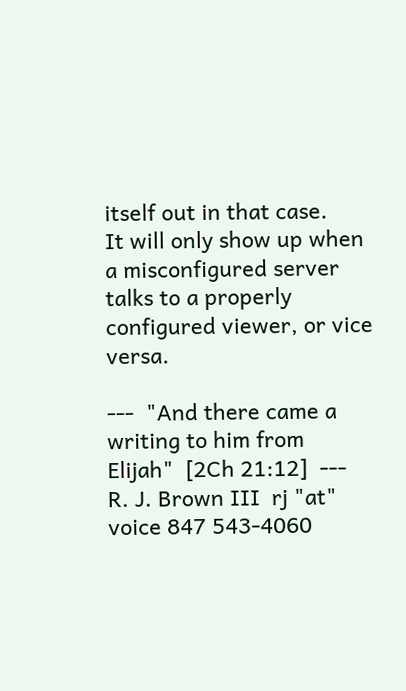itself out in that case.
It will only show up when a misconfigured server talks to a properly
configured viewer, or vice versa.

---  "And there came a writing to him from Elijah"  [2Ch 21:12]  ---
R. J. Brown III  rj "at"  voice 847 543-4060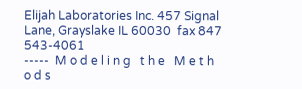Elijah Laboratories Inc. 457 Signal Lane, Grayslake IL 60030  fax 847 543-4061
-----  M o d e l i n g   t h e   M e t h o d s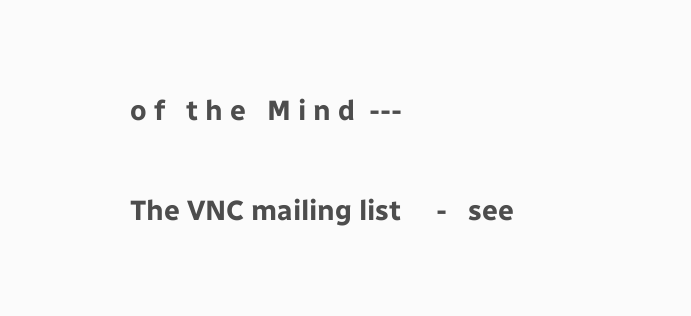o f   t h e   M i n d  ---

The VNC mailing list     -   see